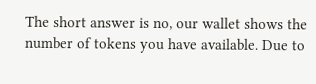The short answer is no, our wallet shows the number of tokens you have available. Due to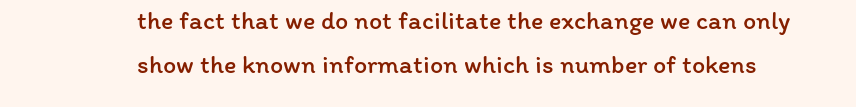the fact that we do not facilitate the exchange we can only show the known information which is number of tokens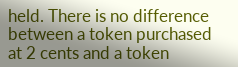held. There is no difference between a token purchased at 2 cents and a token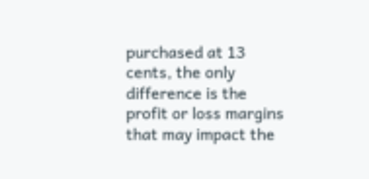purchased at 13 cents, the only difference is the profit or loss margins that may impact the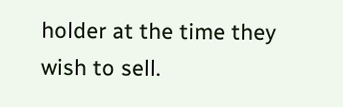holder at the time they wish to sell.